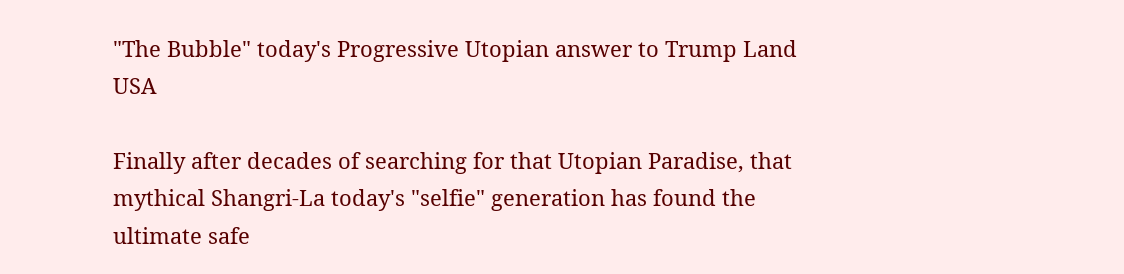"The Bubble" today's Progressive Utopian answer to Trump Land USA

Finally after decades of searching for that Utopian Paradise, that mythical Shangri-La today's "selfie" generation has found the ultimate safe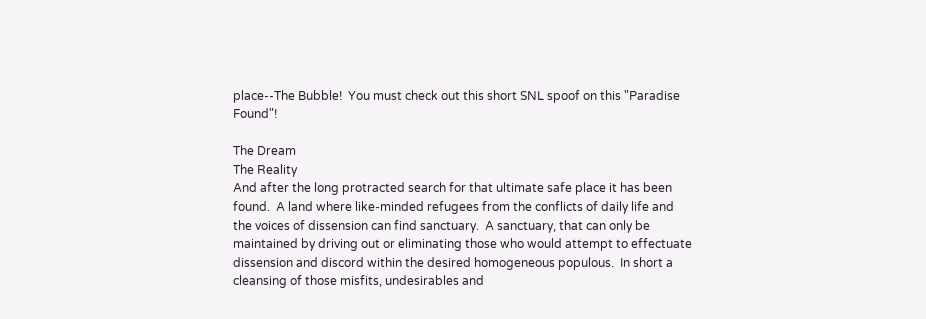place--The Bubble!  You must check out this short SNL spoof on this "Paradise Found"!

The Dream
The Reality
And after the long protracted search for that ultimate safe place it has been found.  A land where like-minded refugees from the conflicts of daily life and the voices of dissension can find sanctuary.  A sanctuary, that can only be maintained by driving out or eliminating those who would attempt to effectuate dissension and discord within the desired homogeneous populous.  In short a cleansing of those misfits, undesirables and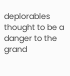deplorables thought to be a danger to the grand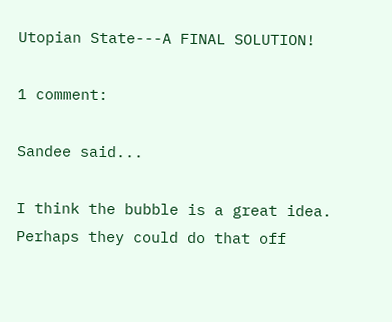Utopian State---A FINAL SOLUTION!

1 comment:

Sandee said...

I think the bubble is a great idea. Perhaps they could do that off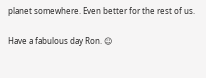planet somewhere. Even better for the rest of us.

Have a fabulous day Ron. ☺